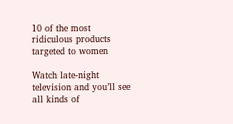10 of the most ridiculous products targeted to women

Watch late-night television and you’ll see all kinds of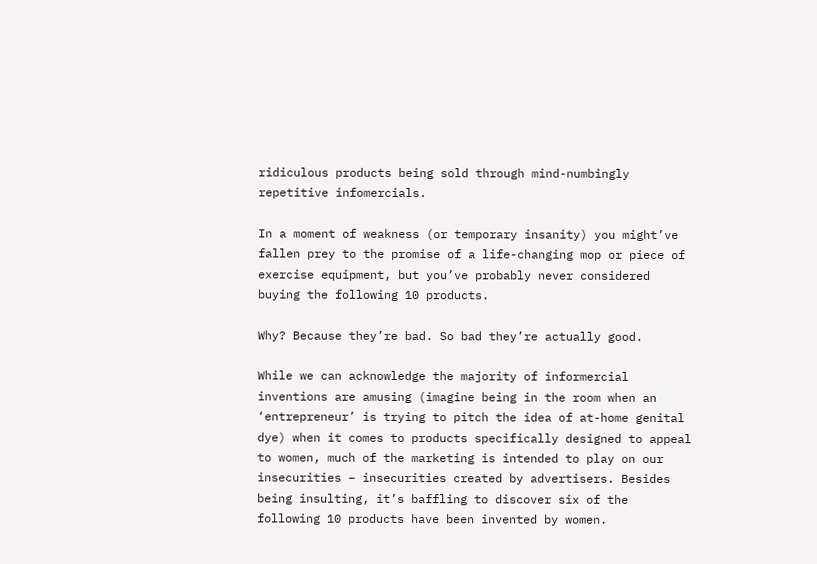ridiculous products being sold through mind-numbingly repetitive infomercials.

In a moment of weakness (or temporary insanity) you might’ve fallen prey to the promise of a life-changing mop or piece of exercise equipment, but you’ve probably never considered buying the following 10 products.

Why? Because they’re bad. So bad they’re actually good.

While we can acknowledge the majority of informercial inventions are amusing (imagine being in the room when an ‘entrepreneur’ is trying to pitch the idea of at-home genital dye) when it comes to products specifically designed to appeal to women, much of the marketing is intended to play on our insecurities – insecurities created by advertisers. Besides being insulting, it’s baffling to discover six of the following 10 products have been invented by women.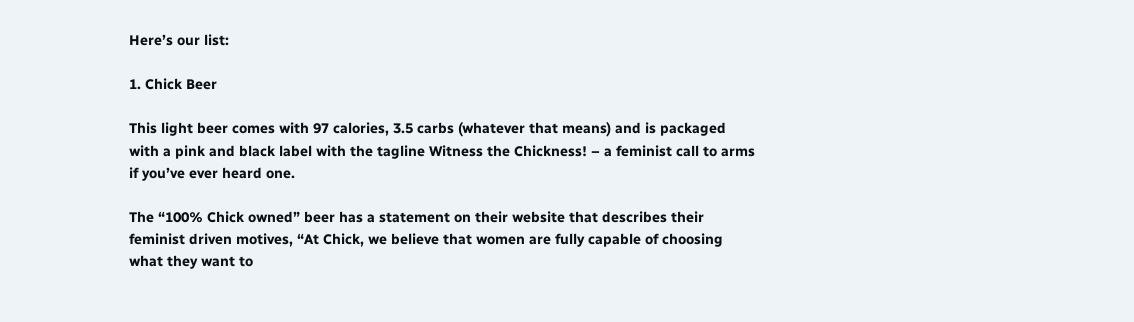Here’s our list:

1. Chick Beer

This light beer comes with 97 calories, 3.5 carbs (whatever that means) and is packaged with a pink and black label with the tagline Witness the Chickness! – a feminist call to arms if you’ve ever heard one.

The “100% Chick owned” beer has a statement on their website that describes their feminist driven motives, “At Chick, we believe that women are fully capable of choosing what they want to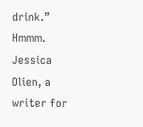drink.” Hmmm. Jessica Olien, a writer for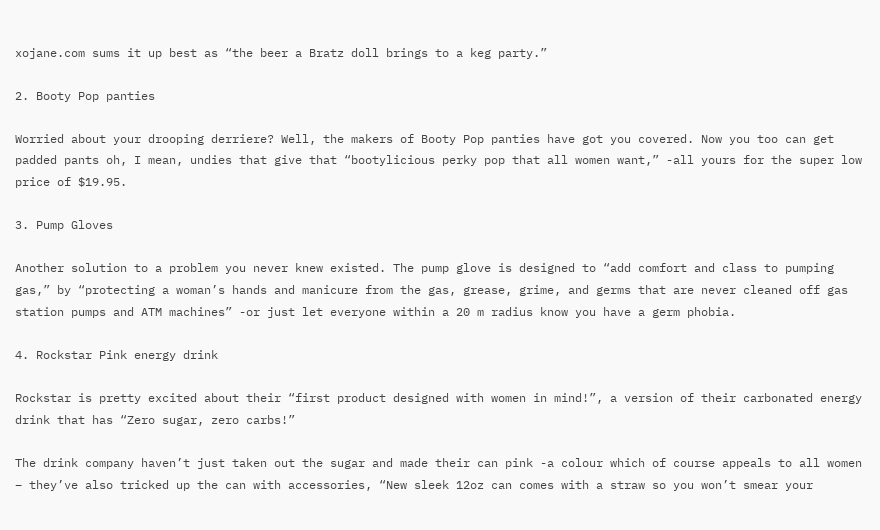xojane.com sums it up best as “the beer a Bratz doll brings to a keg party.”

2. Booty Pop panties

Worried about your drooping derriere? Well, the makers of Booty Pop panties have got you covered. Now you too can get padded pants oh, I mean, undies that give that “bootylicious perky pop that all women want,” -all yours for the super low price of $19.95.

3. Pump Gloves

Another solution to a problem you never knew existed. The pump glove is designed to “add comfort and class to pumping gas,” by “protecting a woman’s hands and manicure from the gas, grease, grime, and germs that are never cleaned off gas station pumps and ATM machines” -or just let everyone within a 20 m radius know you have a germ phobia.

4. Rockstar Pink energy drink

Rockstar is pretty excited about their “first product designed with women in mind!”, a version of their carbonated energy drink that has “Zero sugar, zero carbs!”

The drink company haven’t just taken out the sugar and made their can pink -a colour which of course appeals to all women – they’ve also tricked up the can with accessories, “New sleek 12oz can comes with a straw so you won’t smear your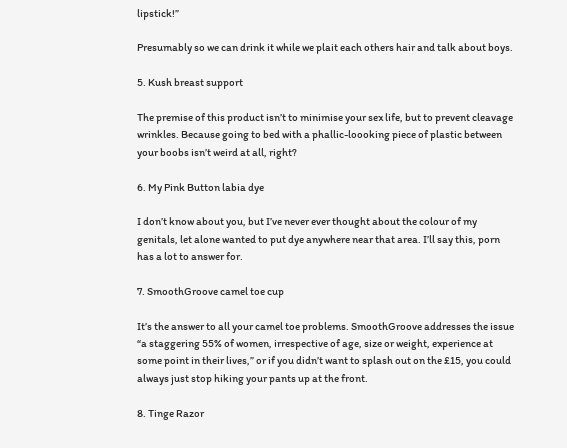lipstick!”

Presumably so we can drink it while we plait each others hair and talk about boys.

5. Kush breast support

The premise of this product isn’t to minimise your sex life, but to prevent cleavage wrinkles. Because going to bed with a phallic-loooking piece of plastic between your boobs isn’t weird at all, right?

6. My Pink Button labia dye

I don’t know about you, but I’ve never ever thought about the colour of my genitals, let alone wanted to put dye anywhere near that area. I’ll say this, porn has a lot to answer for.

7. SmoothGroove camel toe cup

It’s the answer to all your camel toe problems. SmoothGroove addresses the issue “a staggering 55% of women, irrespective of age, size or weight, experience at some point in their lives,” or if you didn’t want to splash out on the £15, you could always just stop hiking your pants up at the front.

8. Tinge Razor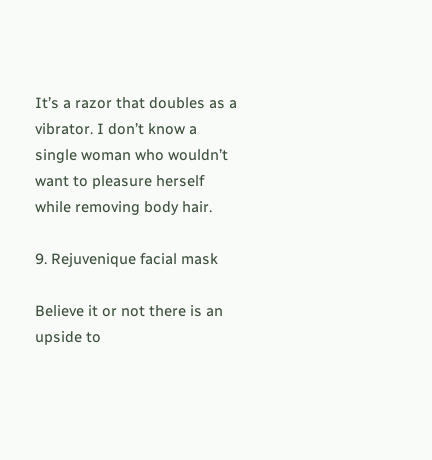It’s a razor that doubles as a vibrator. I don’t know a single woman who wouldn’t want to pleasure herself while removing body hair.

9. Rejuvenique facial mask

Believe it or not there is an upside to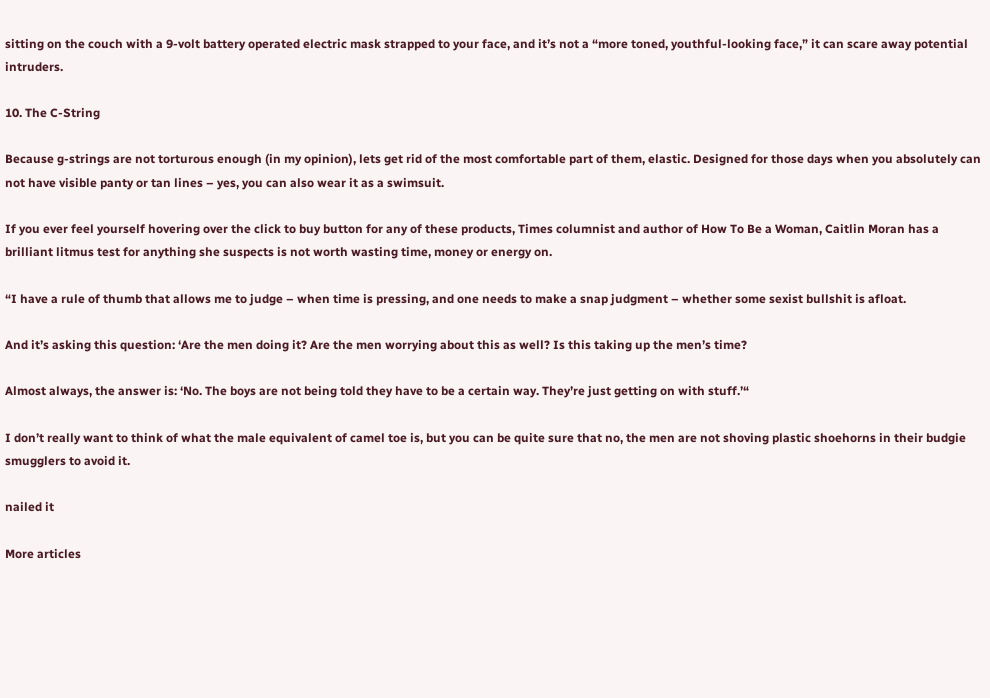sitting on the couch with a 9-volt battery operated electric mask strapped to your face, and it’s not a “more toned, youthful-looking face,” it can scare away potential intruders.

10. The C-String

Because g-strings are not torturous enough (in my opinion), lets get rid of the most comfortable part of them, elastic. Designed for those days when you absolutely can not have visible panty or tan lines – yes, you can also wear it as a swimsuit.

If you ever feel yourself hovering over the click to buy button for any of these products, Times columnist and author of How To Be a Woman, Caitlin Moran has a brilliant litmus test for anything she suspects is not worth wasting time, money or energy on.

“I have a rule of thumb that allows me to judge – when time is pressing, and one needs to make a snap judgment – whether some sexist bullshit is afloat.

And it’s asking this question: ‘Are the men doing it? Are the men worrying about this as well? Is this taking up the men’s time?

Almost always, the answer is: ‘No. The boys are not being told they have to be a certain way. They’re just getting on with stuff.’“

I don’t really want to think of what the male equivalent of camel toe is, but you can be quite sure that no, the men are not shoving plastic shoehorns in their budgie smugglers to avoid it.

nailed it

More articles